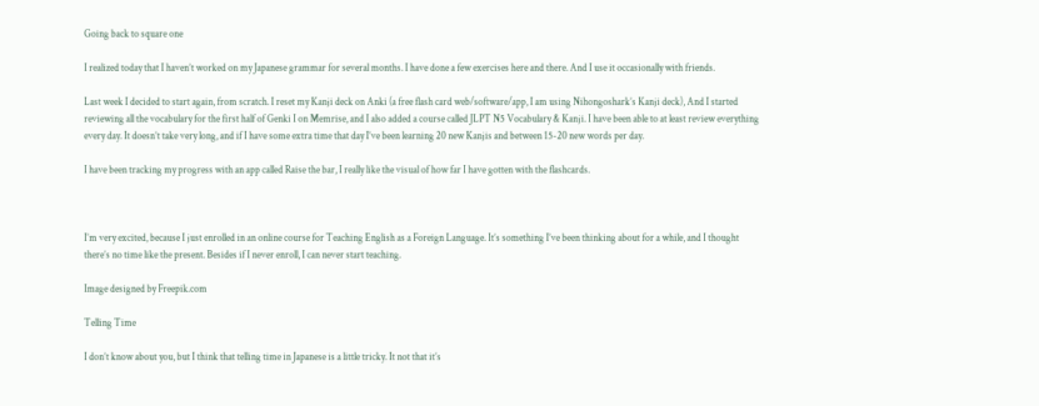Going back to square one

I realized today that I haven’t worked on my Japanese grammar for several months. I have done a few exercises here and there. And I use it occasionally with friends.

Last week I decided to start again, from scratch. I reset my Kanji deck on Anki (a free flash card web/software/app, I am using Nihongoshark’s Kanji deck), And I started reviewing all the vocabulary for the first half of Genki I on Memrise, and I also added a course called JLPT N5 Vocabulary & Kanji. I have been able to at least review everything every day. It doesn’t take very long, and if I have some extra time that day I’ve been learning 20 new Kanjis and between 15-20 new words per day.

I have been tracking my progress with an app called Raise the bar, I really like the visual of how far I have gotten with the flashcards.



I’m very excited, because I just enrolled in an online course for Teaching English as a Foreign Language. It’s something I’ve been thinking about for a while, and I thought there’s no time like the present. Besides if I never enroll, I can never start teaching.

Image designed by Freepik.com

Telling Time

I don’t know about you, but I think that telling time in Japanese is a little tricky. It not that it’s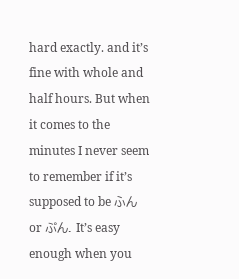hard exactly. and it’s fine with whole and half hours. But when it comes to the minutes I never seem to remember if it’s supposed to be ふん or ぷん. It’s easy enough when you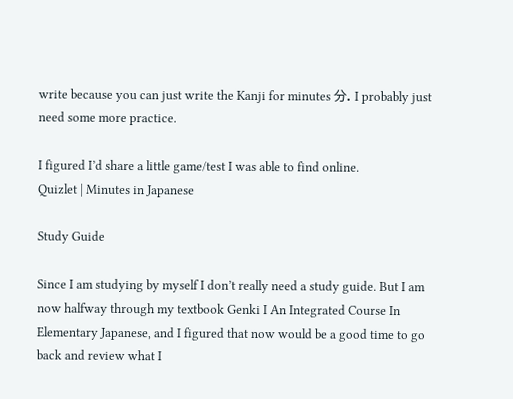write because you can just write the Kanji for minutes 分. I probably just need some more practice.

I figured I’d share a little game/test I was able to find online.
Quizlet | Minutes in Japanese

Study Guide

Since I am studying by myself I don’t really need a study guide. But I am now halfway through my textbook Genki I An Integrated Course In Elementary Japanese, and I figured that now would be a good time to go back and review what I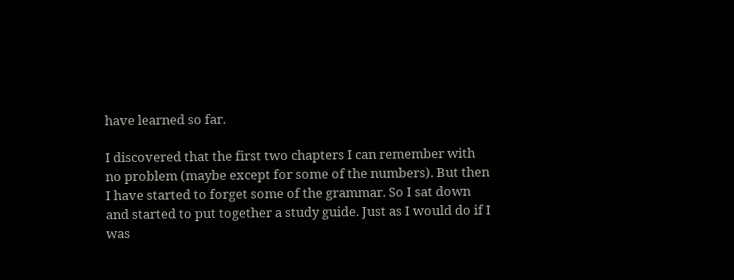have learned so far.

I discovered that the first two chapters I can remember with no problem (maybe except for some of the numbers). But then I have started to forget some of the grammar. So I sat down and started to put together a study guide. Just as I would do if I was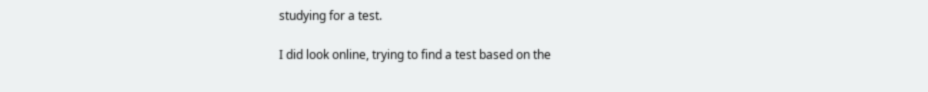studying for a test.

I did look online, trying to find a test based on the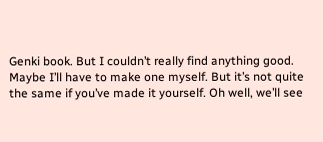Genki book. But I couldn’t really find anything good. Maybe I’ll have to make one myself. But it’s not quite the same if you’ve made it yourself. Oh well, we’ll see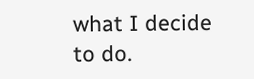what I decide to do.